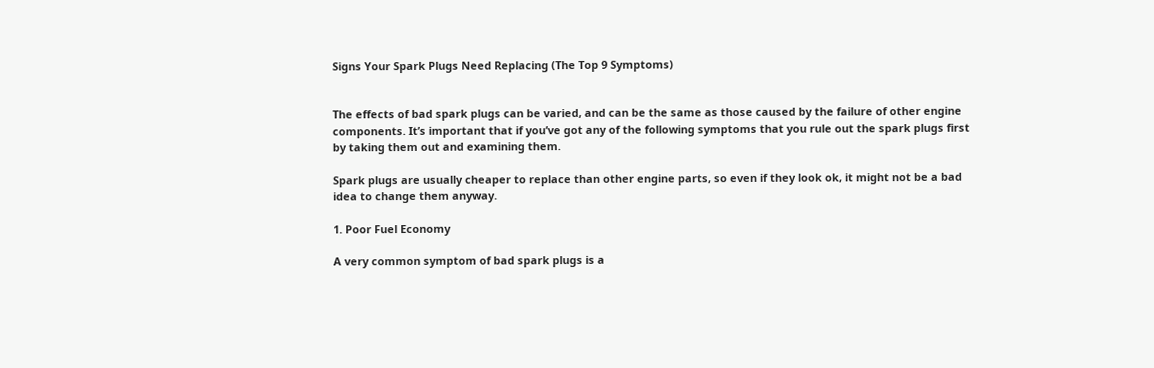Signs Your Spark Plugs Need Replacing (The Top 9 Symptoms)


The effects of bad spark plugs can be varied, and can be the same as those caused by the failure of other engine components. It’s important that if you’ve got any of the following symptoms that you rule out the spark plugs first by taking them out and examining them.

Spark plugs are usually cheaper to replace than other engine parts, so even if they look ok, it might not be a bad idea to change them anyway.

1. Poor Fuel Economy

A very common symptom of bad spark plugs is a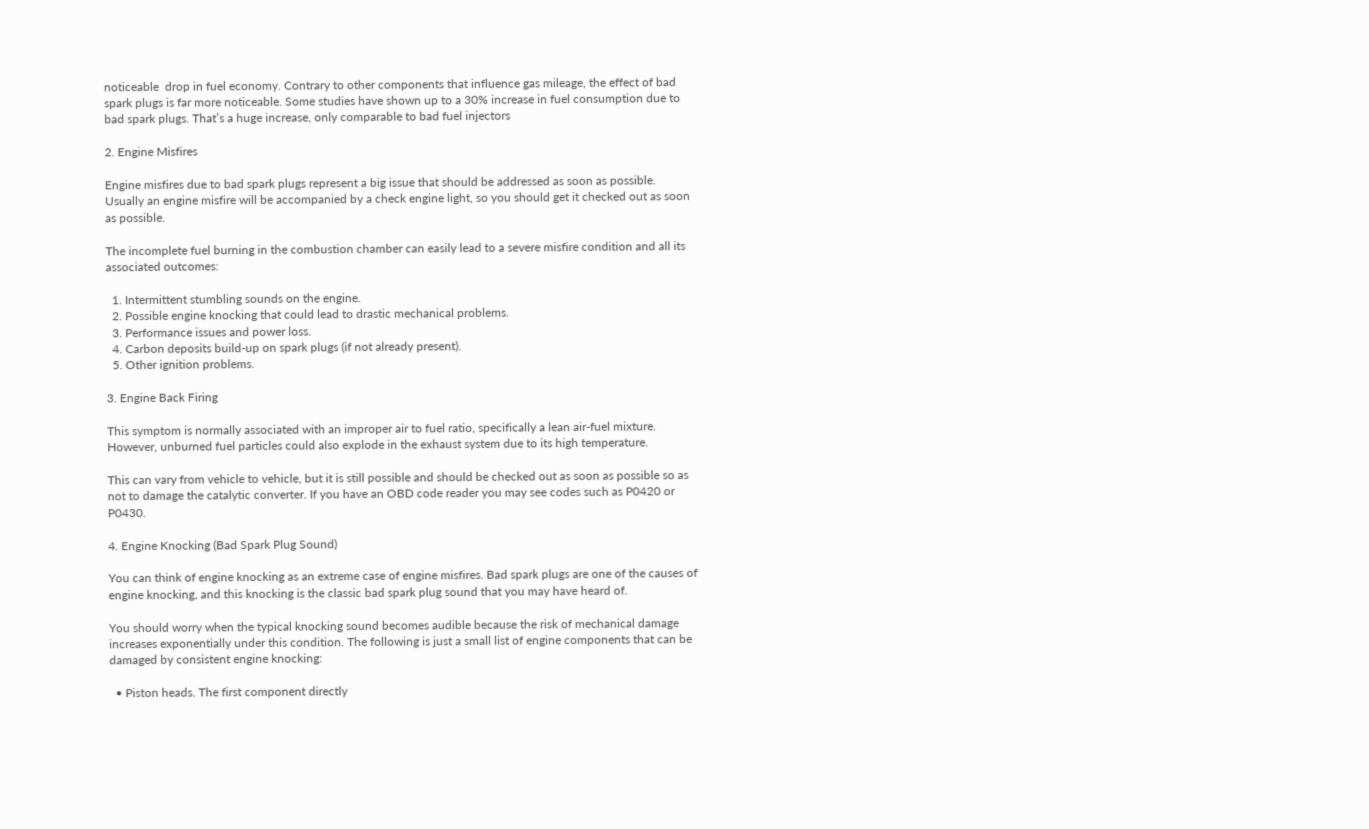noticeable  drop in fuel economy. Contrary to other components that influence gas mileage, the effect of bad spark plugs is far more noticeable. Some studies have shown up to a 30% increase in fuel consumption due to bad spark plugs. That’s a huge increase, only comparable to bad fuel injectors

2. Engine Misfires

Engine misfires due to bad spark plugs represent a big issue that should be addressed as soon as possible. Usually an engine misfire will be accompanied by a check engine light, so you should get it checked out as soon as possible.

The incomplete fuel burning in the combustion chamber can easily lead to a severe misfire condition and all its associated outcomes:

  1. Intermittent stumbling sounds on the engine.
  2. Possible engine knocking that could lead to drastic mechanical problems.
  3. Performance issues and power loss.
  4. Carbon deposits build-up on spark plugs (if not already present).
  5. Other ignition problems.

3. Engine Back Firing

This symptom is normally associated with an improper air to fuel ratio, specifically a lean air-fuel mixture. However, unburned fuel particles could also explode in the exhaust system due to its high temperature.

This can vary from vehicle to vehicle, but it is still possible and should be checked out as soon as possible so as not to damage the catalytic converter. If you have an OBD code reader you may see codes such as P0420 or P0430.

4. Engine Knocking (Bad Spark Plug Sound)

You can think of engine knocking as an extreme case of engine misfires. Bad spark plugs are one of the causes of engine knocking, and this knocking is the classic bad spark plug sound that you may have heard of.

You should worry when the typical knocking sound becomes audible because the risk of mechanical damage increases exponentially under this condition. The following is just a small list of engine components that can be damaged by consistent engine knocking:

  • Piston heads. The first component directly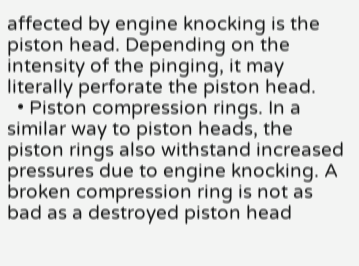affected by engine knocking is the piston head. Depending on the intensity of the pinging, it may literally perforate the piston head.
  • Piston compression rings. In a similar way to piston heads, the piston rings also withstand increased pressures due to engine knocking. A broken compression ring is not as bad as a destroyed piston head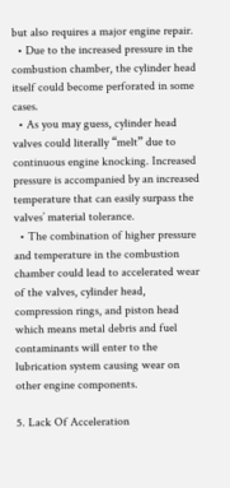but also requires a major engine repair.
  • Due to the increased pressure in the combustion chamber, the cylinder head itself could become perforated in some cases.
  • As you may guess, cylinder head valves could literally “melt” due to continuous engine knocking. Increased pressure is accompanied by an increased temperature that can easily surpass the valves’ material tolerance.
  • The combination of higher pressure and temperature in the combustion chamber could lead to accelerated wear of the valves, cylinder head, compression rings, and piston head which means metal debris and fuel contaminants will enter to the lubrication system causing wear on other engine components.

5. Lack Of Acceleration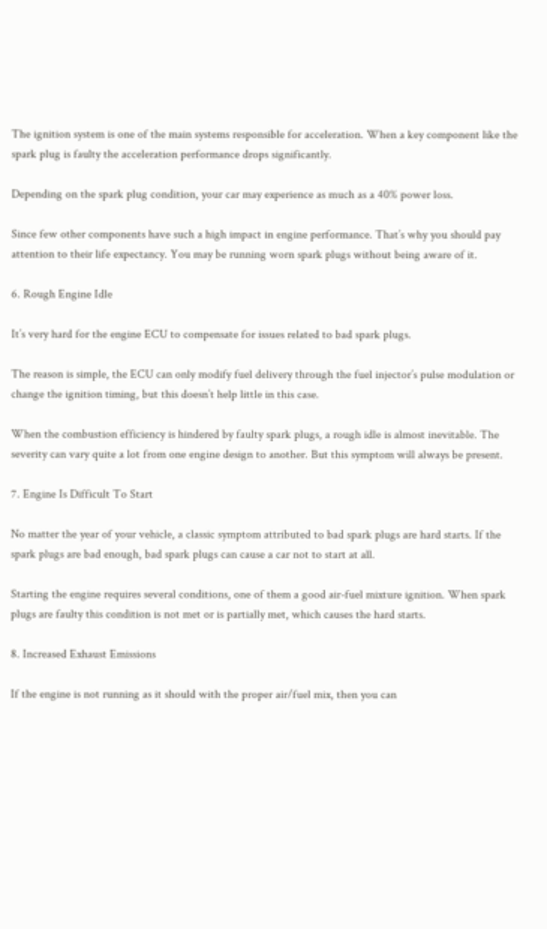The ignition system is one of the main systems responsible for acceleration. When a key component like the spark plug is faulty the acceleration performance drops significantly.

Depending on the spark plug condition, your car may experience as much as a 40% power loss.

Since few other components have such a high impact in engine performance. That’s why you should pay attention to their life expectancy. You may be running worn spark plugs without being aware of it.

6. Rough Engine Idle

It’s very hard for the engine ECU to compensate for issues related to bad spark plugs.

The reason is simple, the ECU can only modify fuel delivery through the fuel injector’s pulse modulation or change the ignition timing, but this doesn’t help little in this case.

When the combustion efficiency is hindered by faulty spark plugs, a rough idle is almost inevitable. The severity can vary quite a lot from one engine design to another. But this symptom will always be present.

7. Engine Is Difficult To Start

No matter the year of your vehicle, a classic symptom attributed to bad spark plugs are hard starts. If the spark plugs are bad enough, bad spark plugs can cause a car not to start at all.

Starting the engine requires several conditions, one of them a good air-fuel mixture ignition. When spark plugs are faulty this condition is not met or is partially met, which causes the hard starts.

8. Increased Exhaust Emissions

If the engine is not running as it should with the proper air/fuel mix, then you can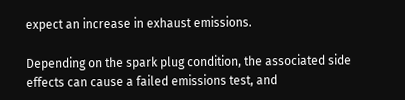expect an increase in exhaust emissions.

Depending on the spark plug condition, the associated side effects can cause a failed emissions test, and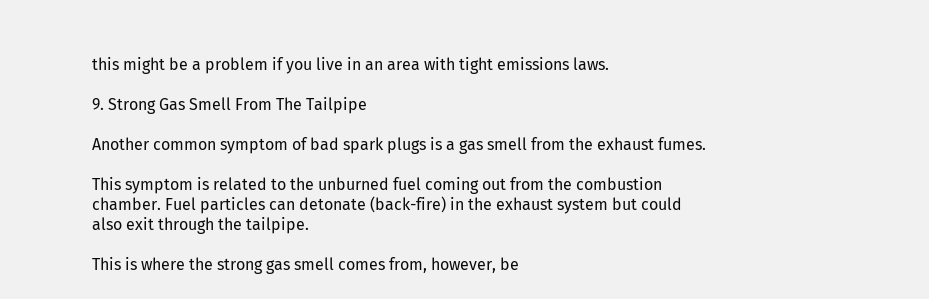this might be a problem if you live in an area with tight emissions laws.

9. Strong Gas Smell From The Tailpipe

Another common symptom of bad spark plugs is a gas smell from the exhaust fumes.

This symptom is related to the unburned fuel coming out from the combustion chamber. Fuel particles can detonate (back-fire) in the exhaust system but could also exit through the tailpipe.

This is where the strong gas smell comes from, however, be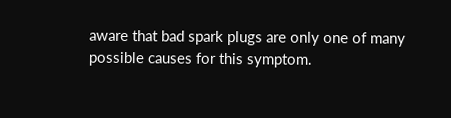aware that bad spark plugs are only one of many possible causes for this symptom.